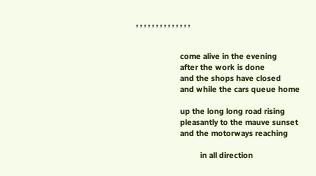, , , , , , , , , , , , , ,


                      come alive in the evening
                      after the work is done
                      and the shops have closed
                      and while the cars queue home

                      up the long long road rising
                      pleasantly to the mauve sunset
                      and the motorways reaching

                                in all direction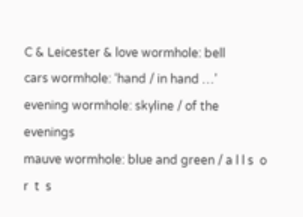C & Leicester & love wormhole: bell
cars wormhole: ‘hand / in hand …’
evening wormhole: skyline / of the evenings
mauve wormhole: blue and green / a l l s  o  r  t  s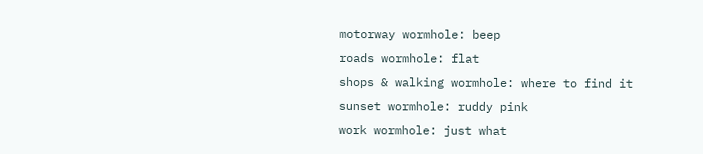motorway wormhole: beep
roads wormhole: flat
shops & walking wormhole: where to find it
sunset wormhole: ruddy pink
work wormhole: just what